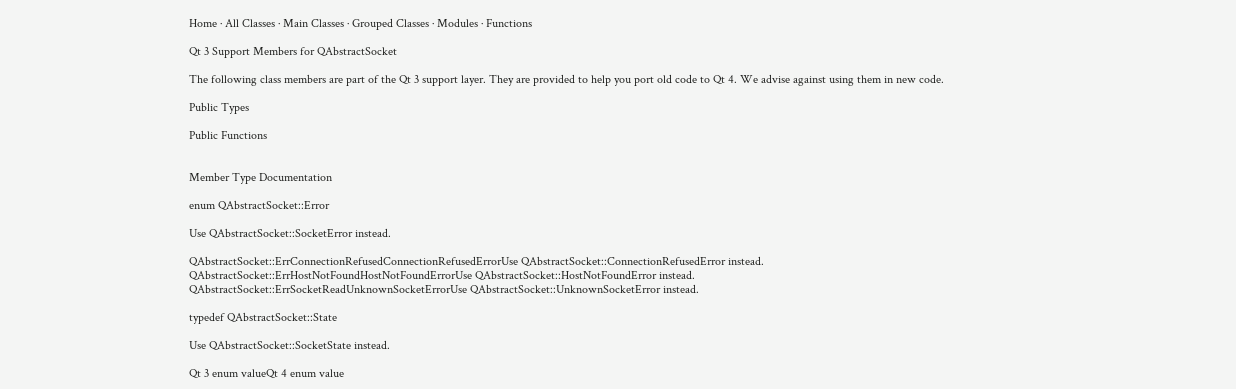Home · All Classes · Main Classes · Grouped Classes · Modules · Functions

Qt 3 Support Members for QAbstractSocket

The following class members are part of the Qt 3 support layer. They are provided to help you port old code to Qt 4. We advise against using them in new code.

Public Types

Public Functions


Member Type Documentation

enum QAbstractSocket::Error

Use QAbstractSocket::SocketError instead.

QAbstractSocket::ErrConnectionRefusedConnectionRefusedErrorUse QAbstractSocket::ConnectionRefusedError instead.
QAbstractSocket::ErrHostNotFoundHostNotFoundErrorUse QAbstractSocket::HostNotFoundError instead.
QAbstractSocket::ErrSocketReadUnknownSocketErrorUse QAbstractSocket::UnknownSocketError instead.

typedef QAbstractSocket::State

Use QAbstractSocket::SocketState instead.

Qt 3 enum valueQt 4 enum value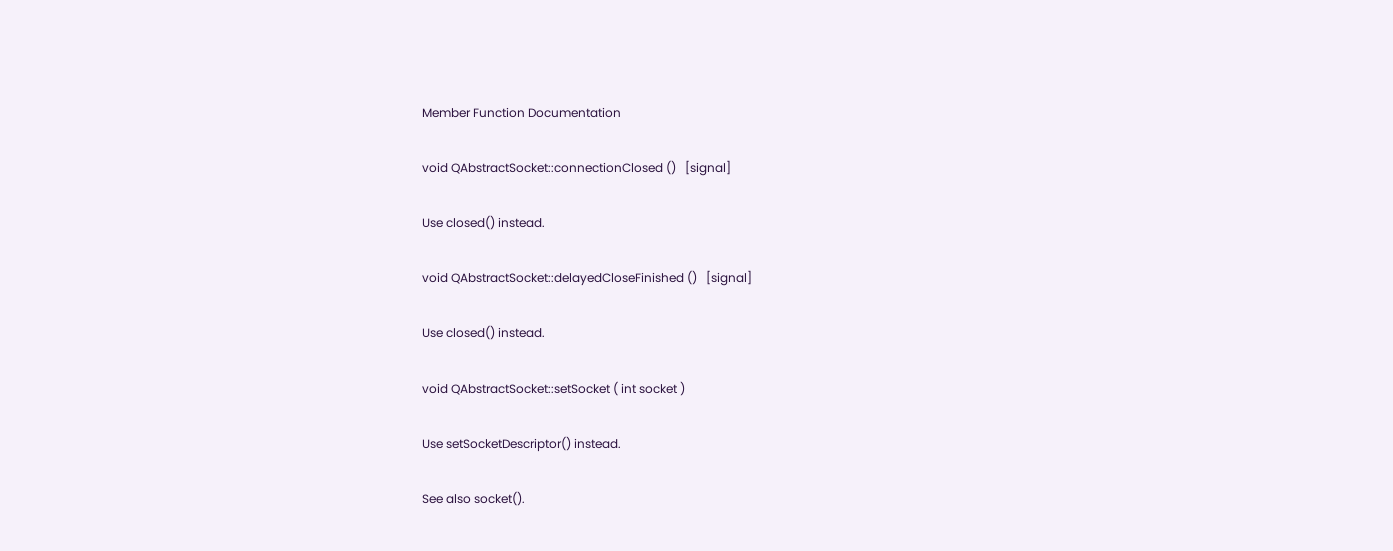Member Function Documentation

void QAbstractSocket::connectionClosed ()   [signal]

Use closed() instead.

void QAbstractSocket::delayedCloseFinished ()   [signal]

Use closed() instead.

void QAbstractSocket::setSocket ( int socket )

Use setSocketDescriptor() instead.

See also socket().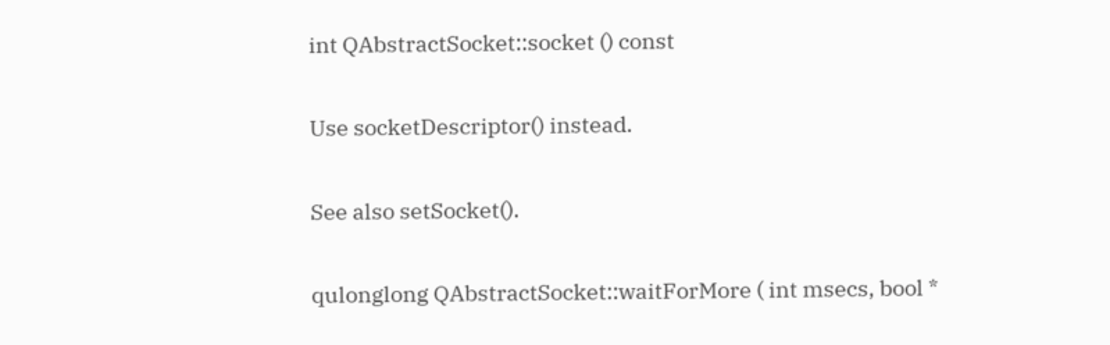int QAbstractSocket::socket () const

Use socketDescriptor() instead.

See also setSocket().

qulonglong QAbstractSocket::waitForMore ( int msecs, bool *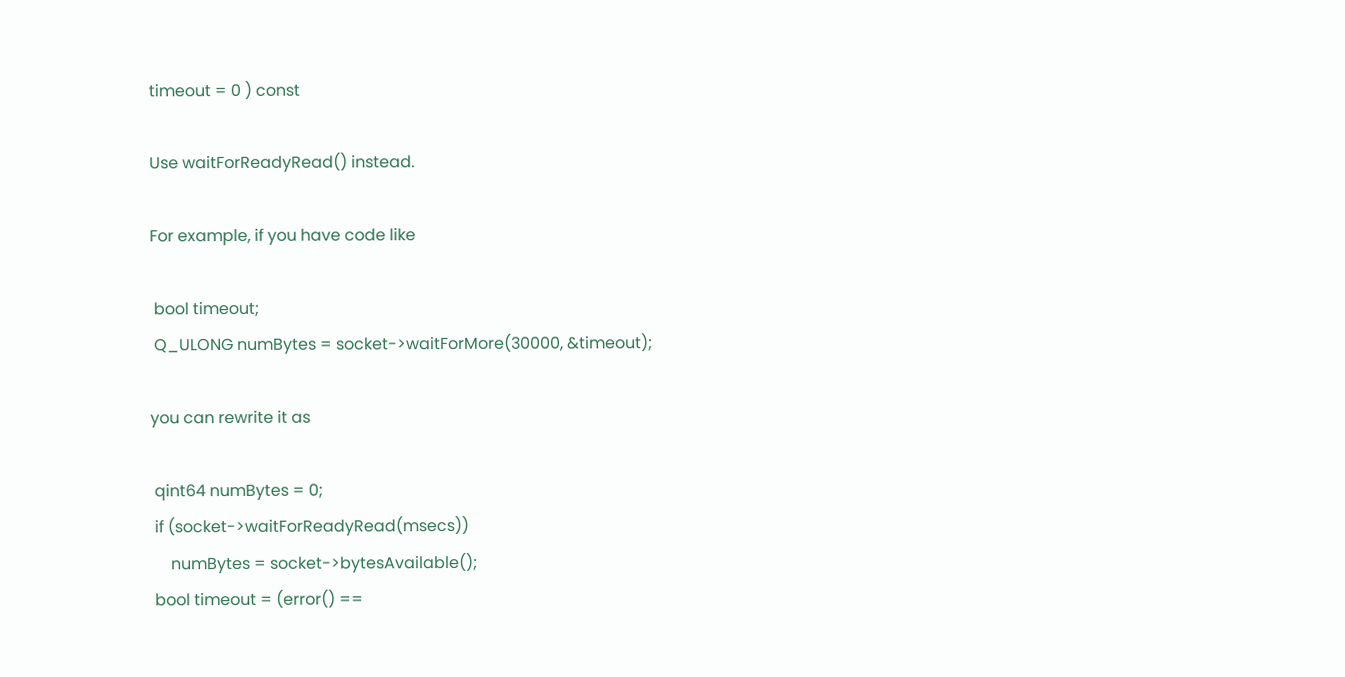timeout = 0 ) const

Use waitForReadyRead() instead.

For example, if you have code like

 bool timeout;
 Q_ULONG numBytes = socket->waitForMore(30000, &timeout);

you can rewrite it as

 qint64 numBytes = 0;
 if (socket->waitForReadyRead(msecs))
     numBytes = socket->bytesAvailable();
 bool timeout = (error() ==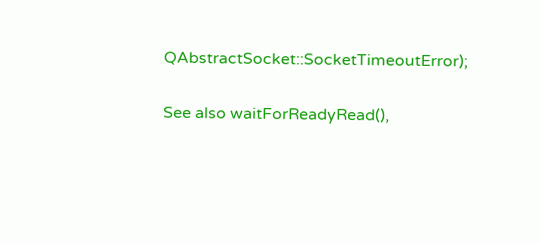QAbstractSocket::SocketTimeoutError);

See also waitForReadyRead(),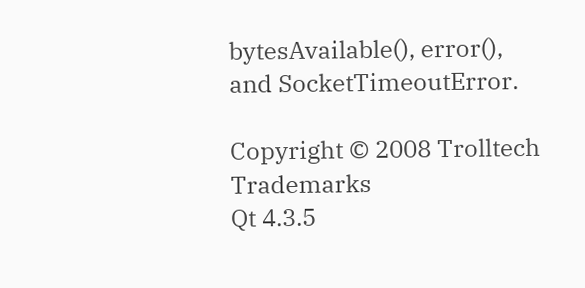bytesAvailable(), error(), and SocketTimeoutError.

Copyright © 2008 Trolltech Trademarks
Qt 4.3.5